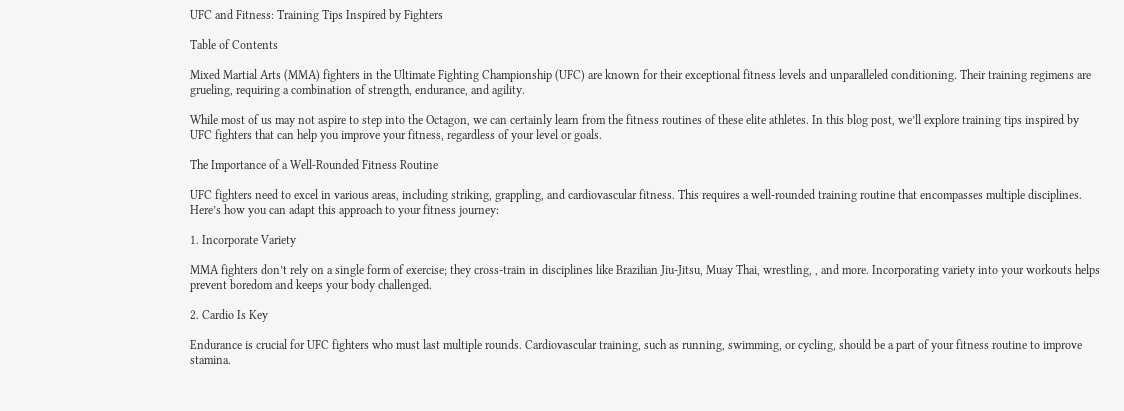UFC and Fitness: Training Tips Inspired by Fighters

Table of Contents

Mixed Martial Arts (MMA) fighters in the Ultimate Fighting Championship (UFC) are known for their exceptional fitness levels and unparalleled conditioning. Their training regimens are grueling, requiring a combination of strength, endurance, and agility.

While most of us may not aspire to step into the Octagon, we can certainly learn from the fitness routines of these elite athletes. In this blog post, we’ll explore training tips inspired by UFC fighters that can help you improve your fitness, regardless of your level or goals.

The Importance of a Well-Rounded Fitness Routine

UFC fighters need to excel in various areas, including striking, grappling, and cardiovascular fitness. This requires a well-rounded training routine that encompasses multiple disciplines. Here’s how you can adapt this approach to your fitness journey:

1. Incorporate Variety

MMA fighters don’t rely on a single form of exercise; they cross-train in disciplines like Brazilian Jiu-Jitsu, Muay Thai, wrestling, , and more. Incorporating variety into your workouts helps prevent boredom and keeps your body challenged.

2. Cardio Is Key

Endurance is crucial for UFC fighters who must last multiple rounds. Cardiovascular training, such as running, swimming, or cycling, should be a part of your fitness routine to improve stamina.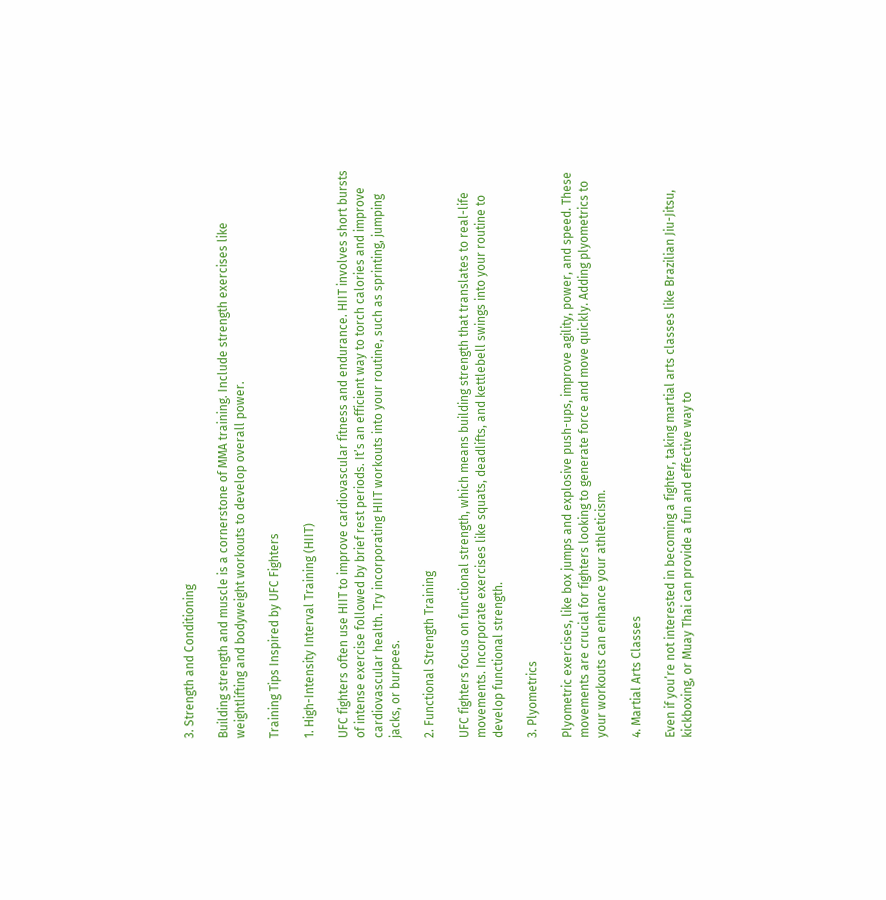3. Strength and Conditioning

Building strength and muscle is a cornerstone of MMA training. Include strength exercises like weightlifting and bodyweight workouts to develop overall power.

Training Tips Inspired by UFC Fighters

1. High-Intensity Interval Training (HIIT)

UFC fighters often use HIIT to improve cardiovascular fitness and endurance. HIIT involves short bursts of intense exercise followed by brief rest periods. It’s an efficient way to torch calories and improve cardiovascular health. Try incorporating HIIT workouts into your routine, such as sprinting, jumping jacks, or burpees.

2. Functional Strength Training

UFC fighters focus on functional strength, which means building strength that translates to real-life movements. Incorporate exercises like squats, deadlifts, and kettlebell swings into your routine to develop functional strength.

3. Plyometrics

Plyometric exercises, like box jumps and explosive push-ups, improve agility, power, and speed. These movements are crucial for fighters looking to generate force and move quickly. Adding plyometrics to your workouts can enhance your athleticism.

4. Martial Arts Classes

Even if you’re not interested in becoming a fighter, taking martial arts classes like Brazilian Jiu-Jitsu, kickboxing, or Muay Thai can provide a fun and effective way to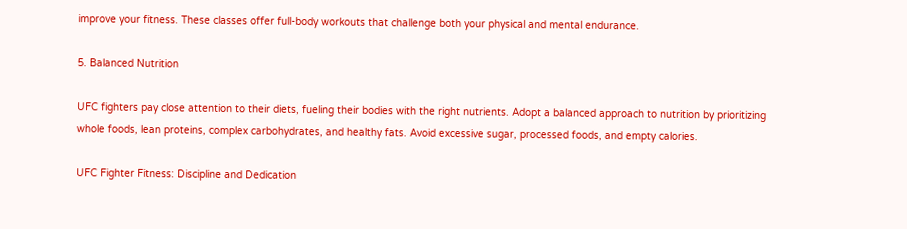improve your fitness. These classes offer full-body workouts that challenge both your physical and mental endurance.

5. Balanced Nutrition

UFC fighters pay close attention to their diets, fueling their bodies with the right nutrients. Adopt a balanced approach to nutrition by prioritizing whole foods, lean proteins, complex carbohydrates, and healthy fats. Avoid excessive sugar, processed foods, and empty calories.

UFC Fighter Fitness: Discipline and Dedication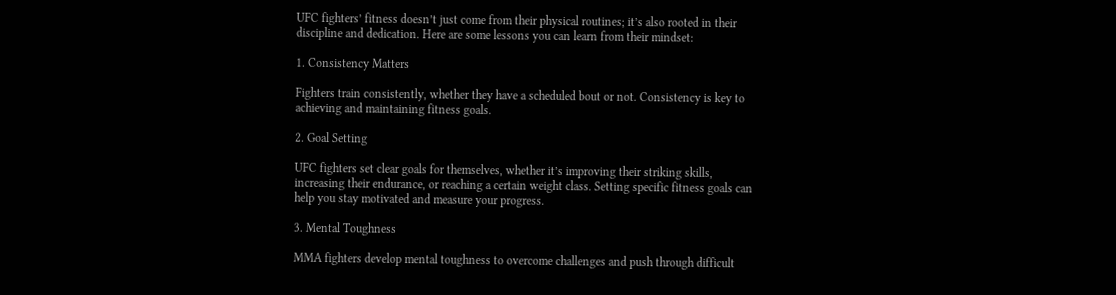UFC fighters’ fitness doesn’t just come from their physical routines; it’s also rooted in their discipline and dedication. Here are some lessons you can learn from their mindset:

1. Consistency Matters

Fighters train consistently, whether they have a scheduled bout or not. Consistency is key to achieving and maintaining fitness goals.

2. Goal Setting

UFC fighters set clear goals for themselves, whether it’s improving their striking skills, increasing their endurance, or reaching a certain weight class. Setting specific fitness goals can help you stay motivated and measure your progress.

3. Mental Toughness

MMA fighters develop mental toughness to overcome challenges and push through difficult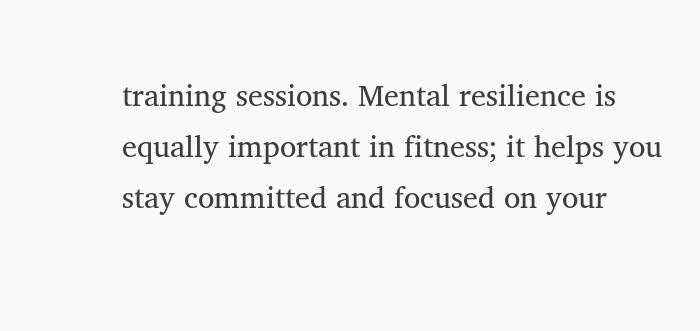training sessions. Mental resilience is equally important in fitness; it helps you stay committed and focused on your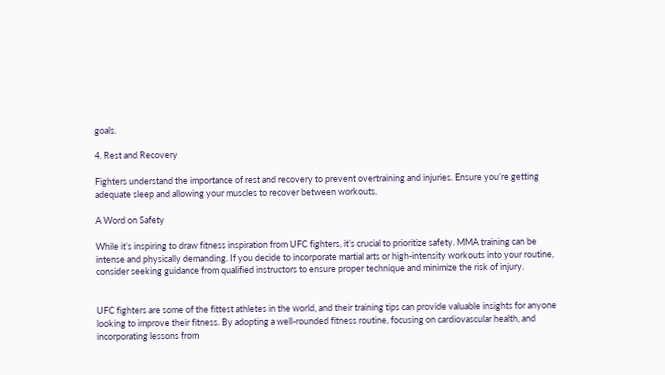goals.

4. Rest and Recovery

Fighters understand the importance of rest and recovery to prevent overtraining and injuries. Ensure you’re getting adequate sleep and allowing your muscles to recover between workouts.

A Word on Safety

While it’s inspiring to draw fitness inspiration from UFC fighters, it’s crucial to prioritize safety. MMA training can be intense and physically demanding. If you decide to incorporate martial arts or high-intensity workouts into your routine, consider seeking guidance from qualified instructors to ensure proper technique and minimize the risk of injury.


UFC fighters are some of the fittest athletes in the world, and their training tips can provide valuable insights for anyone looking to improve their fitness. By adopting a well-rounded fitness routine, focusing on cardiovascular health, and incorporating lessons from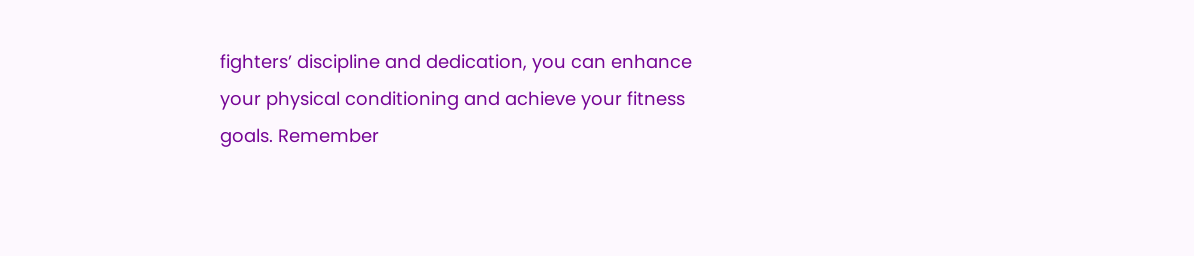fighters’ discipline and dedication, you can enhance your physical conditioning and achieve your fitness goals. Remember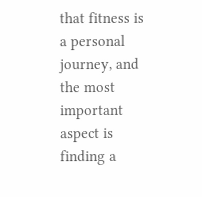that fitness is a personal journey, and the most important aspect is finding a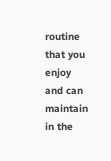routine that you enjoy and can maintain in the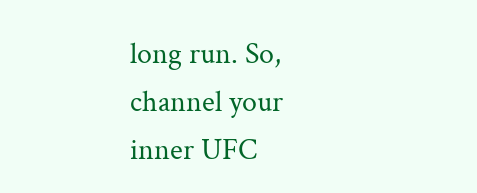long run. So, channel your inner UFC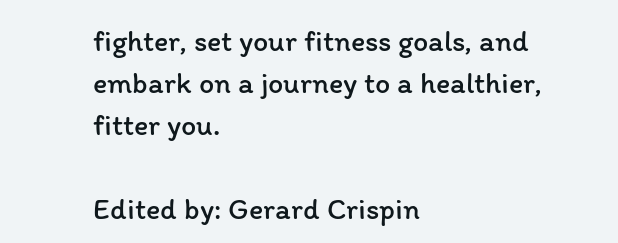fighter, set your fitness goals, and embark on a journey to a healthier, fitter you.

Edited by: Gerard Crispin